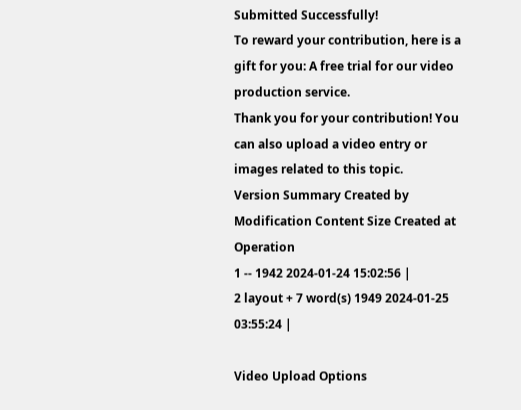Submitted Successfully!
To reward your contribution, here is a gift for you: A free trial for our video production service.
Thank you for your contribution! You can also upload a video entry or images related to this topic.
Version Summary Created by Modification Content Size Created at Operation
1 -- 1942 2024-01-24 15:02:56 |
2 layout + 7 word(s) 1949 2024-01-25 03:55:24 |

Video Upload Options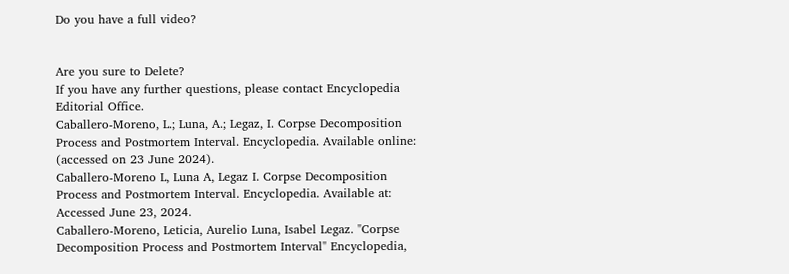Do you have a full video?


Are you sure to Delete?
If you have any further questions, please contact Encyclopedia Editorial Office.
Caballero-Moreno, L.; Luna, A.; Legaz, I. Corpse Decomposition Process and Postmortem Interval. Encyclopedia. Available online: (accessed on 23 June 2024).
Caballero-Moreno L, Luna A, Legaz I. Corpse Decomposition Process and Postmortem Interval. Encyclopedia. Available at: Accessed June 23, 2024.
Caballero-Moreno, Leticia, Aurelio Luna, Isabel Legaz. "Corpse Decomposition Process and Postmortem Interval" Encyclopedia,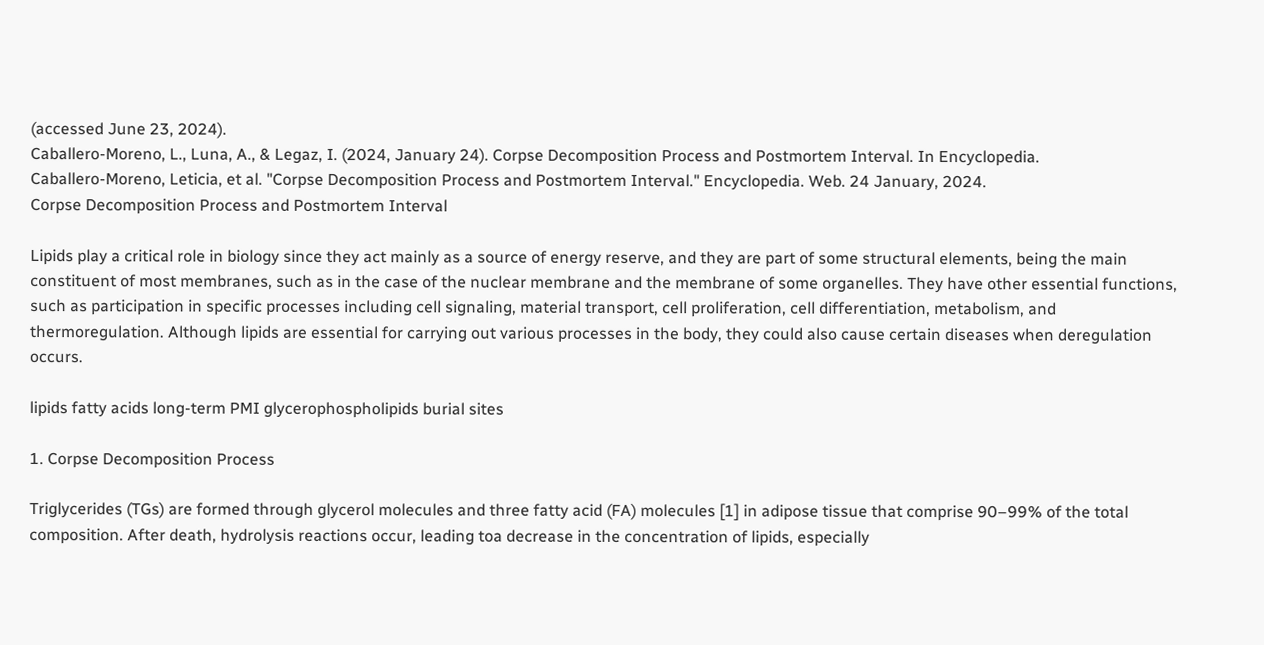(accessed June 23, 2024).
Caballero-Moreno, L., Luna, A., & Legaz, I. (2024, January 24). Corpse Decomposition Process and Postmortem Interval. In Encyclopedia.
Caballero-Moreno, Leticia, et al. "Corpse Decomposition Process and Postmortem Interval." Encyclopedia. Web. 24 January, 2024.
Corpse Decomposition Process and Postmortem Interval

Lipids play a critical role in biology since they act mainly as a source of energy reserve, and they are part of some structural elements, being the main constituent of most membranes, such as in the case of the nuclear membrane and the membrane of some organelles. They have other essential functions, such as participation in specific processes including cell signaling, material transport, cell proliferation, cell differentiation, metabolism, and thermoregulation. Although lipids are essential for carrying out various processes in the body, they could also cause certain diseases when deregulation occurs.

lipids fatty acids long-term PMI glycerophospholipids burial sites

1. Corpse Decomposition Process

Triglycerides (TGs) are formed through glycerol molecules and three fatty acid (FA) molecules [1] in adipose tissue that comprise 90–99% of the total composition. After death, hydrolysis reactions occur, leading toa decrease in the concentration of lipids, especially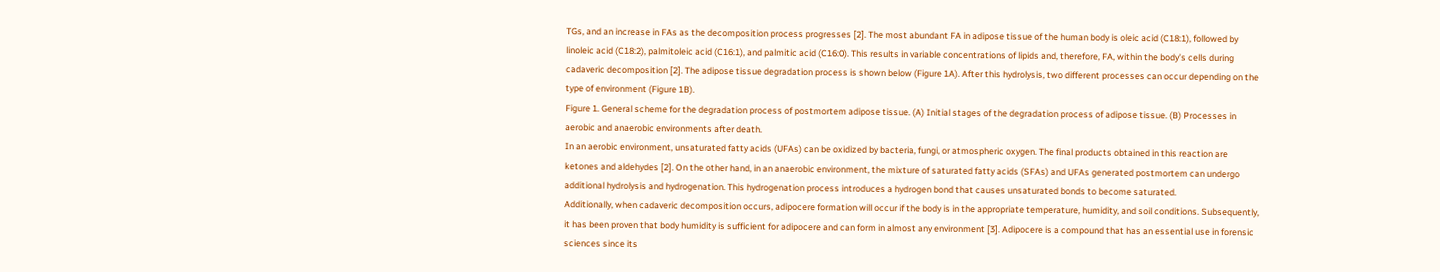TGs, and an increase in FAs as the decomposition process progresses [2]. The most abundant FA in adipose tissue of the human body is oleic acid (C18:1), followed by linoleic acid (C18:2), palmitoleic acid (C16:1), and palmitic acid (C16:0). This results in variable concentrations of lipids and, therefore, FA, within the body’s cells during cadaveric decomposition [2]. The adipose tissue degradation process is shown below (Figure 1A). After this hydrolysis, two different processes can occur depending on the type of environment (Figure 1B).
Figure 1. General scheme for the degradation process of postmortem adipose tissue. (A) Initial stages of the degradation process of adipose tissue. (B) Processes in aerobic and anaerobic environments after death.
In an aerobic environment, unsaturated fatty acids (UFAs) can be oxidized by bacteria, fungi, or atmospheric oxygen. The final products obtained in this reaction are ketones and aldehydes [2]. On the other hand, in an anaerobic environment, the mixture of saturated fatty acids (SFAs) and UFAs generated postmortem can undergo additional hydrolysis and hydrogenation. This hydrogenation process introduces a hydrogen bond that causes unsaturated bonds to become saturated.
Additionally, when cadaveric decomposition occurs, adipocere formation will occur if the body is in the appropriate temperature, humidity, and soil conditions. Subsequently, it has been proven that body humidity is sufficient for adipocere and can form in almost any environment [3]. Adipocere is a compound that has an essential use in forensic sciences since its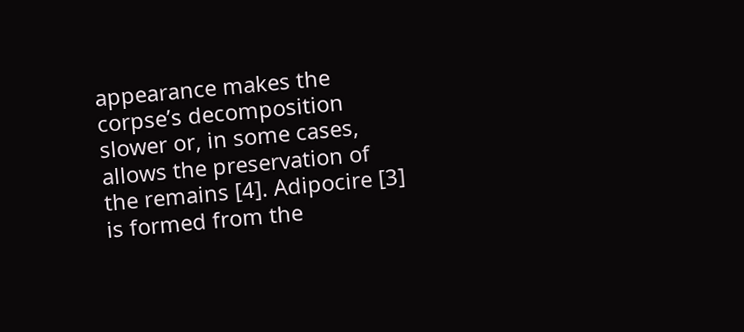appearance makes the corpse’s decomposition slower or, in some cases, allows the preservation of the remains [4]. Adipocire [3] is formed from the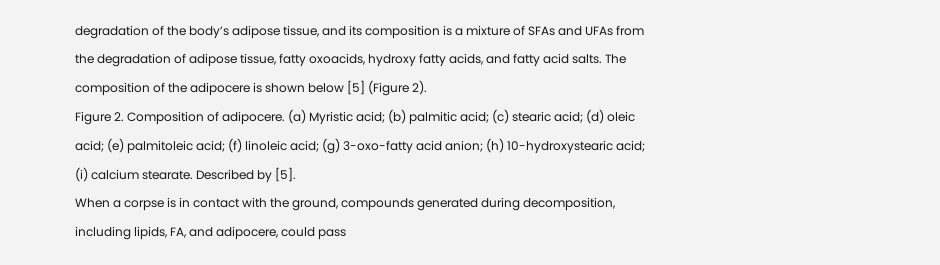degradation of the body’s adipose tissue, and its composition is a mixture of SFAs and UFAs from the degradation of adipose tissue, fatty oxoacids, hydroxy fatty acids, and fatty acid salts. The composition of the adipocere is shown below [5] (Figure 2).
Figure 2. Composition of adipocere. (a) Myristic acid; (b) palmitic acid; (c) stearic acid; (d) oleic acid; (e) palmitoleic acid; (f) linoleic acid; (g) 3-oxo-fatty acid anion; (h) 10-hydroxystearic acid; (i) calcium stearate. Described by [5].
When a corpse is in contact with the ground, compounds generated during decomposition, including lipids, FA, and adipocere, could pass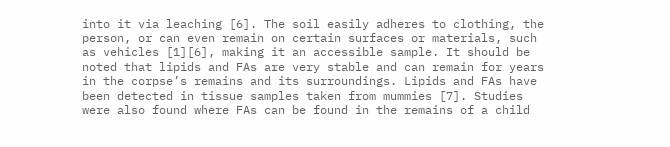into it via leaching [6]. The soil easily adheres to clothing, the person, or can even remain on certain surfaces or materials, such as vehicles [1][6], making it an accessible sample. It should be noted that lipids and FAs are very stable and can remain for years in the corpse’s remains and its surroundings. Lipids and FAs have been detected in tissue samples taken from mummies [7]. Studies were also found where FAs can be found in the remains of a child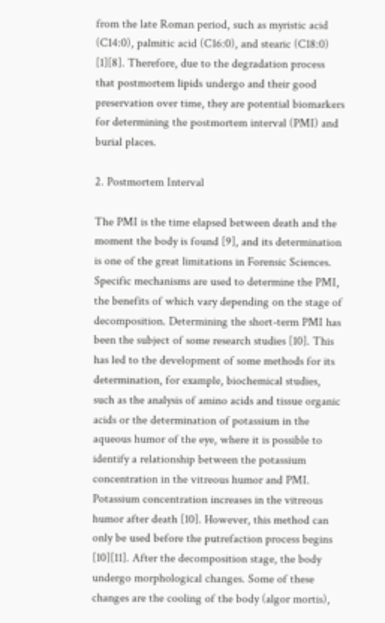from the late Roman period, such as myristic acid (C14:0), palmitic acid (C16:0), and stearic (C18:0) [1][8]. Therefore, due to the degradation process that postmortem lipids undergo and their good preservation over time, they are potential biomarkers for determining the postmortem interval (PMI) and burial places.

2. Postmortem Interval

The PMI is the time elapsed between death and the moment the body is found [9], and its determination is one of the great limitations in Forensic Sciences. Specific mechanisms are used to determine the PMI, the benefits of which vary depending on the stage of decomposition. Determining the short-term PMI has been the subject of some research studies [10]. This has led to the development of some methods for its determination, for example, biochemical studies, such as the analysis of amino acids and tissue organic acids or the determination of potassium in the aqueous humor of the eye, where it is possible to identify a relationship between the potassium concentration in the vitreous humor and PMI. Potassium concentration increases in the vitreous humor after death [10]. However, this method can only be used before the putrefaction process begins [10][11]. After the decomposition stage, the body undergo morphological changes. Some of these changes are the cooling of the body (algor mortis),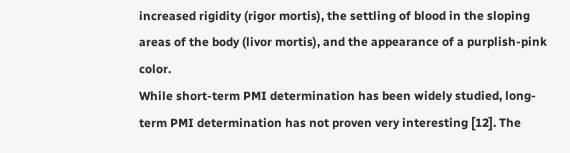increased rigidity (rigor mortis), the settling of blood in the sloping areas of the body (livor mortis), and the appearance of a purplish-pink color.
While short-term PMI determination has been widely studied, long-term PMI determination has not proven very interesting [12]. The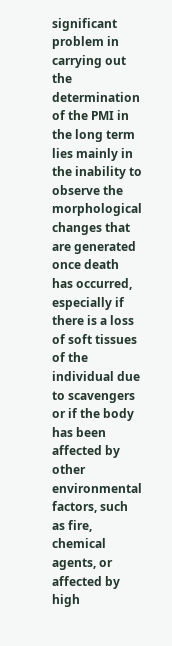significant problem in carrying out the determination of the PMI in the long term lies mainly in the inability to observe the morphological changes that are generated once death has occurred, especially if there is a loss of soft tissues of the individual due to scavengers or if the body has been affected by other environmental factors, such as fire, chemical agents, or affected by high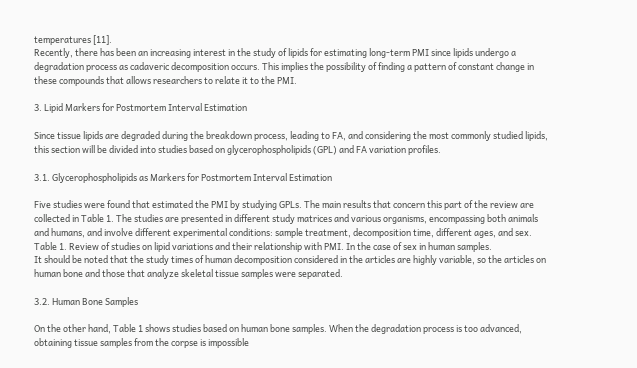temperatures [11].
Recently, there has been an increasing interest in the study of lipids for estimating long-term PMI since lipids undergo a degradation process as cadaveric decomposition occurs. This implies the possibility of finding a pattern of constant change in these compounds that allows researchers to relate it to the PMI.

3. Lipid Markers for Postmortem Interval Estimation

Since tissue lipids are degraded during the breakdown process, leading to FA, and considering the most commonly studied lipids, this section will be divided into studies based on glycerophospholipids (GPL) and FA variation profiles.

3.1. Glycerophospholipids as Markers for Postmortem Interval Estimation

Five studies were found that estimated the PMI by studying GPLs. The main results that concern this part of the review are collected in Table 1. The studies are presented in different study matrices and various organisms, encompassing both animals and humans, and involve different experimental conditions: sample treatment, decomposition time, different ages, and sex.
Table 1. Review of studies on lipid variations and their relationship with PMI. In the case of sex in human samples.
It should be noted that the study times of human decomposition considered in the articles are highly variable, so the articles on human bone and those that analyze skeletal tissue samples were separated.

3.2. Human Bone Samples

On the other hand, Table 1 shows studies based on human bone samples. When the degradation process is too advanced, obtaining tissue samples from the corpse is impossible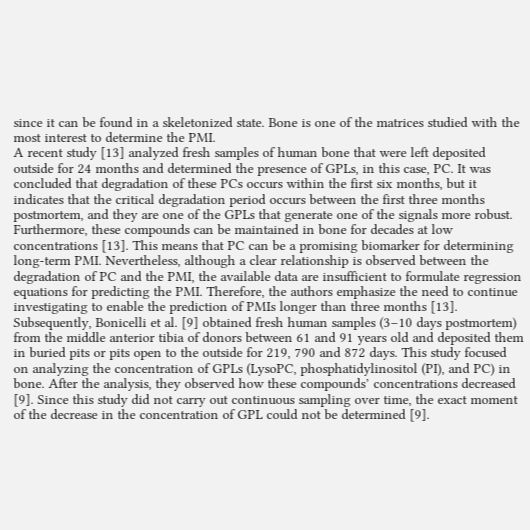since it can be found in a skeletonized state. Bone is one of the matrices studied with the most interest to determine the PMI.
A recent study [13] analyzed fresh samples of human bone that were left deposited outside for 24 months and determined the presence of GPLs, in this case, PC. It was concluded that degradation of these PCs occurs within the first six months, but it indicates that the critical degradation period occurs between the first three months postmortem, and they are one of the GPLs that generate one of the signals more robust. Furthermore, these compounds can be maintained in bone for decades at low concentrations [13]. This means that PC can be a promising biomarker for determining long-term PMI. Nevertheless, although a clear relationship is observed between the degradation of PC and the PMI, the available data are insufficient to formulate regression equations for predicting the PMI. Therefore, the authors emphasize the need to continue investigating to enable the prediction of PMIs longer than three months [13].
Subsequently, Bonicelli et al. [9] obtained fresh human samples (3–10 days postmortem) from the middle anterior tibia of donors between 61 and 91 years old and deposited them in buried pits or pits open to the outside for 219, 790 and 872 days. This study focused on analyzing the concentration of GPLs (LysoPC, phosphatidylinositol (PI), and PC) in bone. After the analysis, they observed how these compounds’ concentrations decreased [9]. Since this study did not carry out continuous sampling over time, the exact moment of the decrease in the concentration of GPL could not be determined [9].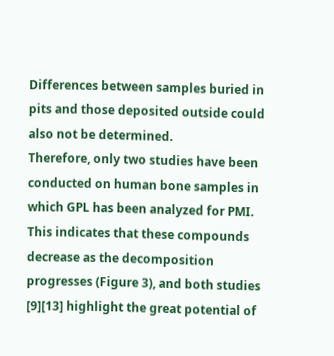Differences between samples buried in pits and those deposited outside could also not be determined.
Therefore, only two studies have been conducted on human bone samples in which GPL has been analyzed for PMI. This indicates that these compounds decrease as the decomposition progresses (Figure 3), and both studies [9][13] highlight the great potential of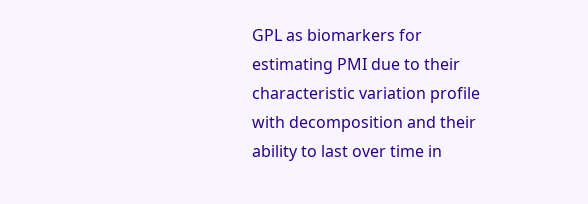GPL as biomarkers for estimating PMI due to their characteristic variation profile with decomposition and their ability to last over time in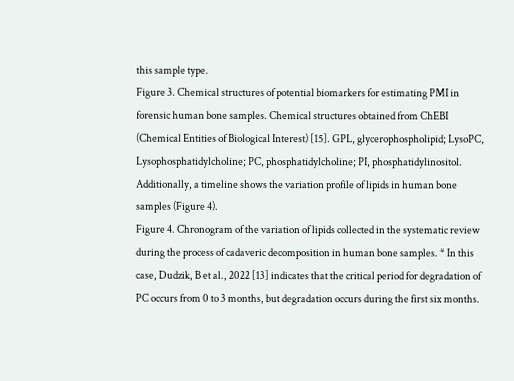this sample type.
Figure 3. Chemical structures of potential biomarkers for estimating PMI in forensic human bone samples. Chemical structures obtained from ChEBI (Chemical Entities of Biological Interest) [15]. GPL, glycerophospholipid; LysoPC, Lysophosphatidylcholine; PC, phosphatidylcholine; PI, phosphatidylinositol.
Additionally, a timeline shows the variation profile of lipids in human bone samples (Figure 4).
Figure 4. Chronogram of the variation of lipids collected in the systematic review during the process of cadaveric decomposition in human bone samples. * In this case, Dudzik, B et al., 2022 [13] indicates that the critical period for degradation of PC occurs from 0 to 3 months, but degradation occurs during the first six months.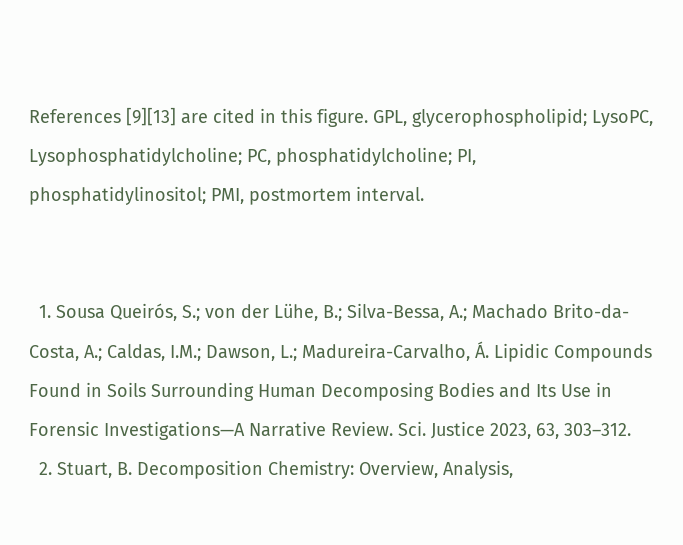References [9][13] are cited in this figure. GPL, glycerophospholipid; LysoPC, Lysophosphatidylcholine; PC, phosphatidylcholine; PI, phosphatidylinositol; PMI, postmortem interval.


  1. Sousa Queirós, S.; von der Lühe, B.; Silva-Bessa, A.; Machado Brito-da-Costa, A.; Caldas, I.M.; Dawson, L.; Madureira-Carvalho, Á. Lipidic Compounds Found in Soils Surrounding Human Decomposing Bodies and Its Use in Forensic Investigations—A Narrative Review. Sci. Justice 2023, 63, 303–312.
  2. Stuart, B. Decomposition Chemistry: Overview, Analysis,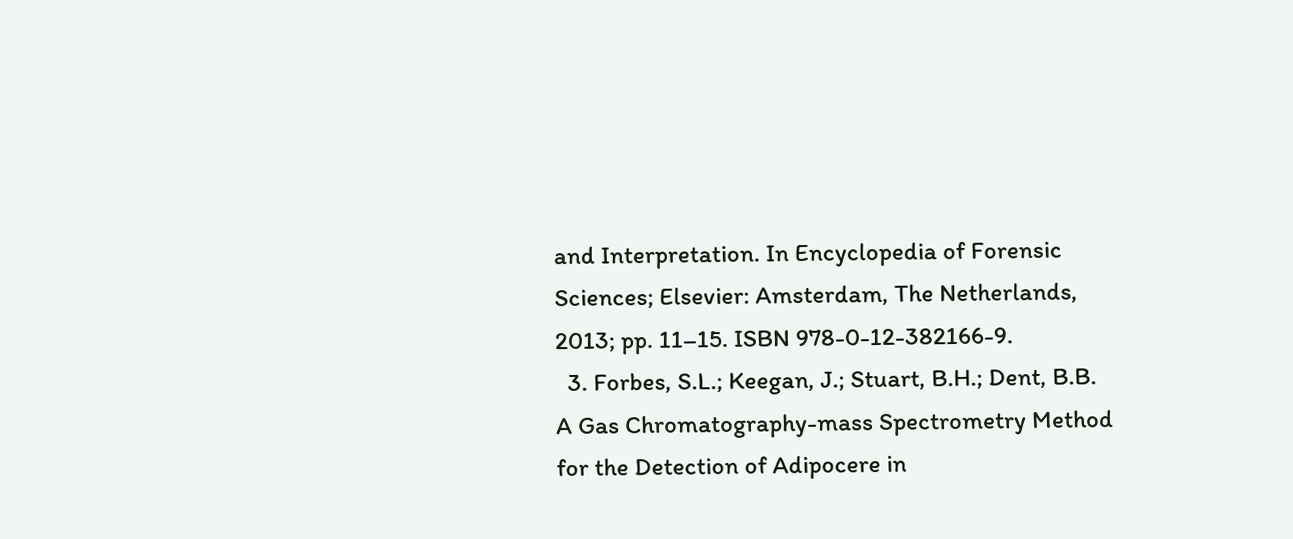and Interpretation. In Encyclopedia of Forensic Sciences; Elsevier: Amsterdam, The Netherlands, 2013; pp. 11–15. ISBN 978-0-12-382166-9.
  3. Forbes, S.L.; Keegan, J.; Stuart, B.H.; Dent, B.B. A Gas Chromatography-mass Spectrometry Method for the Detection of Adipocere in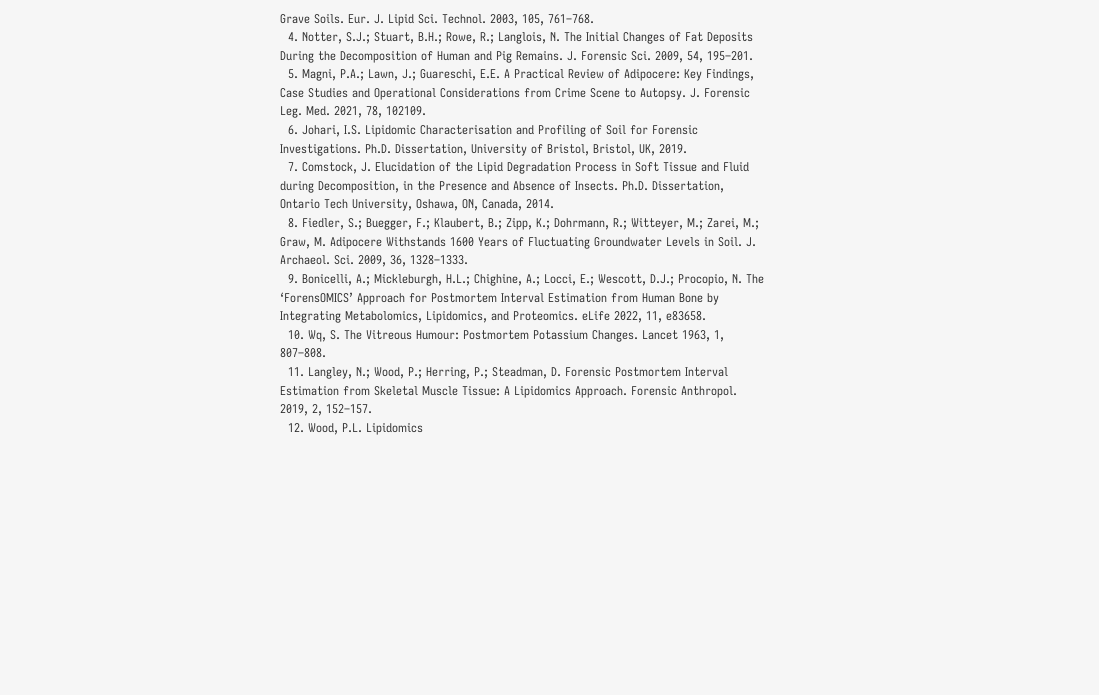Grave Soils. Eur. J. Lipid Sci. Technol. 2003, 105, 761–768.
  4. Notter, S.J.; Stuart, B.H.; Rowe, R.; Langlois, N. The Initial Changes of Fat Deposits During the Decomposition of Human and Pig Remains. J. Forensic Sci. 2009, 54, 195–201.
  5. Magni, P.A.; Lawn, J.; Guareschi, E.E. A Practical Review of Adipocere: Key Findings, Case Studies and Operational Considerations from Crime Scene to Autopsy. J. Forensic Leg. Med. 2021, 78, 102109.
  6. Johari, I.S. Lipidomic Characterisation and Profiling of Soil for Forensic Investigations. Ph.D. Dissertation, University of Bristol, Bristol, UK, 2019.
  7. Comstock, J. Elucidation of the Lipid Degradation Process in Soft Tissue and Fluid during Decomposition, in the Presence and Absence of Insects. Ph.D. Dissertation, Ontario Tech University, Oshawa, ON, Canada, 2014.
  8. Fiedler, S.; Buegger, F.; Klaubert, B.; Zipp, K.; Dohrmann, R.; Witteyer, M.; Zarei, M.; Graw, M. Adipocere Withstands 1600 Years of Fluctuating Groundwater Levels in Soil. J. Archaeol. Sci. 2009, 36, 1328–1333.
  9. Bonicelli, A.; Mickleburgh, H.L.; Chighine, A.; Locci, E.; Wescott, D.J.; Procopio, N. The ‘ForensOMICS’ Approach for Postmortem Interval Estimation from Human Bone by Integrating Metabolomics, Lipidomics, and Proteomics. eLife 2022, 11, e83658.
  10. Wq, S. The Vitreous Humour: Postmortem Potassium Changes. Lancet 1963, 1, 807–808.
  11. Langley, N.; Wood, P.; Herring, P.; Steadman, D. Forensic Postmortem Interval Estimation from Skeletal Muscle Tissue: A Lipidomics Approach. Forensic Anthropol. 2019, 2, 152–157.
  12. Wood, P.L. Lipidomics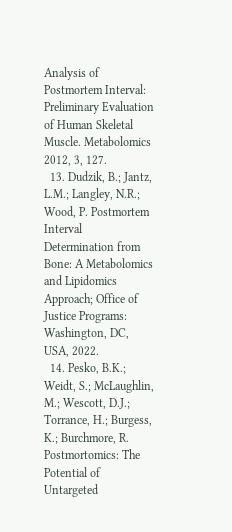Analysis of Postmortem Interval: Preliminary Evaluation of Human Skeletal Muscle. Metabolomics 2012, 3, 127.
  13. Dudzik, B.; Jantz, L.M.; Langley, N.R.; Wood, P. Postmortem Interval Determination from Bone: A Metabolomics and Lipidomics Approach; Office of Justice Programs: Washington, DC, USA, 2022.
  14. Pesko, B.K.; Weidt, S.; McLaughlin, M.; Wescott, D.J.; Torrance, H.; Burgess, K.; Burchmore, R. Postmortomics: The Potential of Untargeted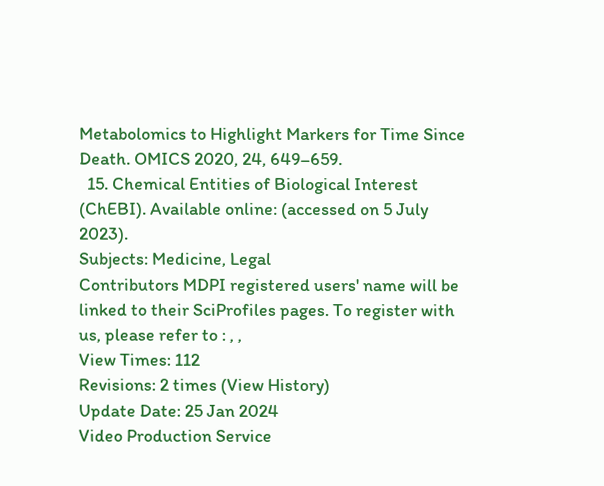Metabolomics to Highlight Markers for Time Since Death. OMICS 2020, 24, 649–659.
  15. Chemical Entities of Biological Interest (ChEBI). Available online: (accessed on 5 July 2023).
Subjects: Medicine, Legal
Contributors MDPI registered users' name will be linked to their SciProfiles pages. To register with us, please refer to : , ,
View Times: 112
Revisions: 2 times (View History)
Update Date: 25 Jan 2024
Video Production Service